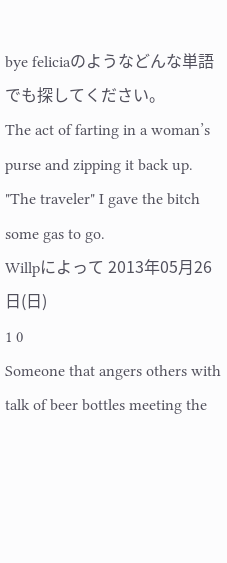bye feliciaのようなどんな単語でも探してください。
The act of farting in a woman’s purse and zipping it back up.
"The traveler" I gave the bitch some gas to go.
Willpによって 2013年05月26日(日)
1 0
Someone that angers others with talk of beer bottles meeting the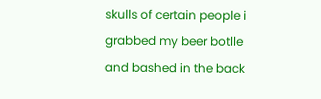skulls of certain people i grabbed my beer botlle and bashed in the back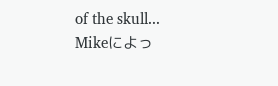of the skull...
Mikeによっ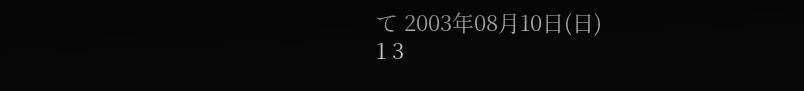て 2003年08月10日(日)
1 3